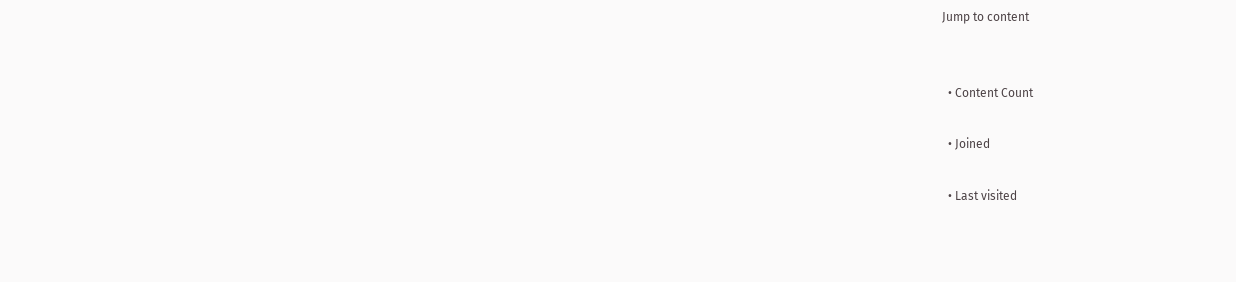Jump to content


  • Content Count

  • Joined

  • Last visited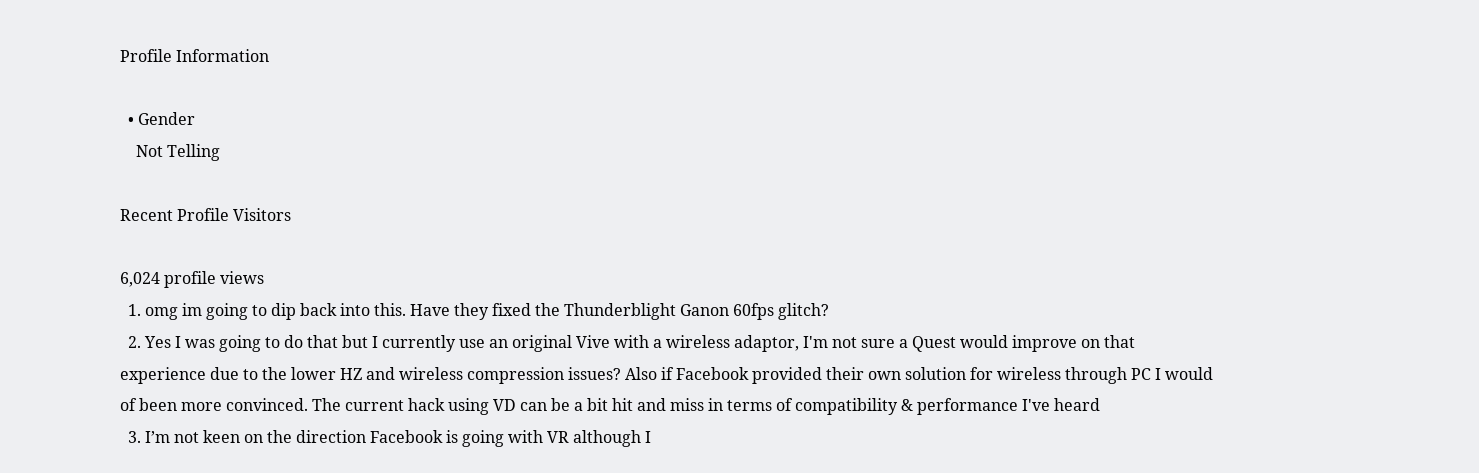Profile Information

  • Gender
    Not Telling

Recent Profile Visitors

6,024 profile views
  1. omg im going to dip back into this. Have they fixed the Thunderblight Ganon 60fps glitch?
  2. Yes I was going to do that but I currently use an original Vive with a wireless adaptor, I'm not sure a Quest would improve on that experience due to the lower HZ and wireless compression issues? Also if Facebook provided their own solution for wireless through PC I would of been more convinced. The current hack using VD can be a bit hit and miss in terms of compatibility & performance I've heard
  3. I’m not keen on the direction Facebook is going with VR although I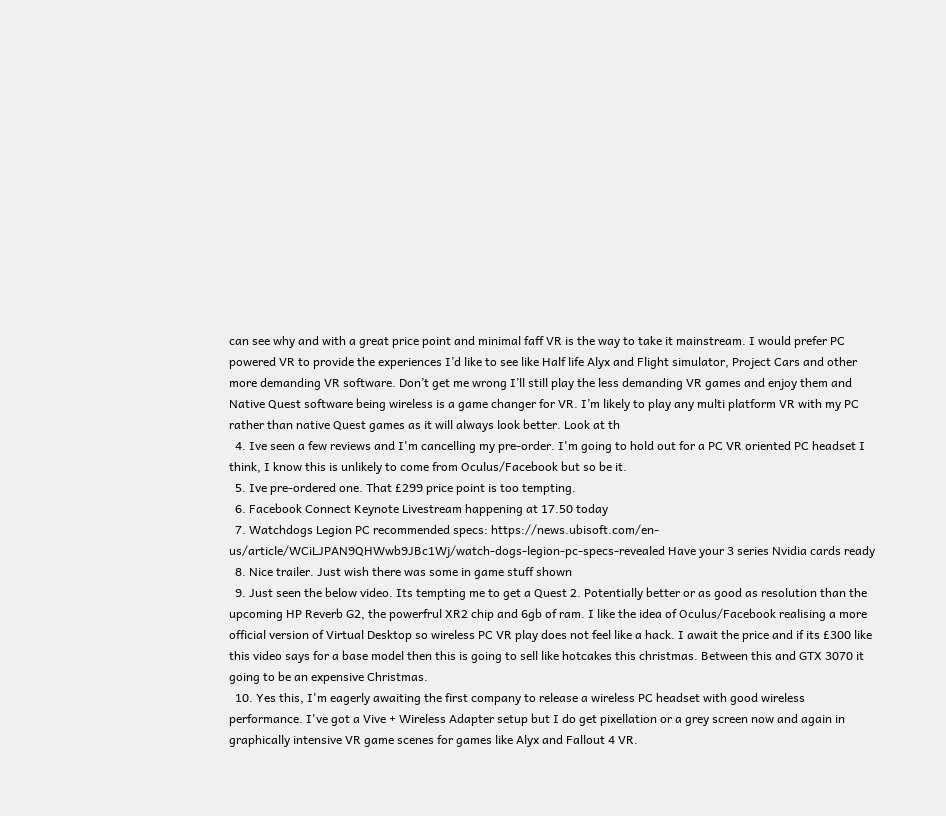can see why and with a great price point and minimal faff VR is the way to take it mainstream. I would prefer PC powered VR to provide the experiences I’d like to see like Half life Alyx and Flight simulator, Project Cars and other more demanding VR software. Don’t get me wrong I’ll still play the less demanding VR games and enjoy them and Native Quest software being wireless is a game changer for VR. I’m likely to play any multi platform VR with my PC rather than native Quest games as it will always look better. Look at th
  4. Ive seen a few reviews and I'm cancelling my pre-order. I'm going to hold out for a PC VR oriented PC headset I think, I know this is unlikely to come from Oculus/Facebook but so be it.
  5. Ive pre-ordered one. That £299 price point is too tempting.
  6. Facebook Connect Keynote Livestream happening at 17.50 today
  7. Watchdogs Legion PC recommended specs: https://news.ubisoft.com/en-us/article/WCiLJPAN9QHWwb9JBc1Wj/watch-dogs-legion-pc-specs-revealed Have your 3 series Nvidia cards ready
  8. Nice trailer. Just wish there was some in game stuff shown
  9. Just seen the below video. Its tempting me to get a Quest 2. Potentially better or as good as resolution than the upcoming HP Reverb G2, the powerfrul XR2 chip and 6gb of ram. I like the idea of Oculus/Facebook realising a more official version of Virtual Desktop so wireless PC VR play does not feel like a hack. I await the price and if its £300 like this video says for a base model then this is going to sell like hotcakes this christmas. Between this and GTX 3070 it going to be an expensive Christmas.
  10. Yes this, I'm eagerly awaiting the first company to release a wireless PC headset with good wireless performance. I've got a Vive + Wireless Adapter setup but I do get pixellation or a grey screen now and again in graphically intensive VR game scenes for games like Alyx and Fallout 4 VR.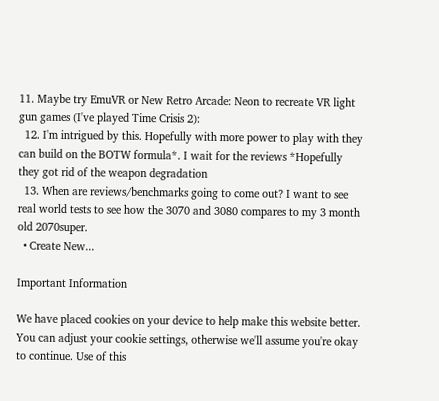11. Maybe try EmuVR or New Retro Arcade: Neon to recreate VR light gun games (I've played Time Crisis 2):
  12. I'm intrigued by this. Hopefully with more power to play with they can build on the BOTW formula*. I wait for the reviews *Hopefully they got rid of the weapon degradation
  13. When are reviews/benchmarks going to come out? I want to see real world tests to see how the 3070 and 3080 compares to my 3 month old 2070super.
  • Create New...

Important Information

We have placed cookies on your device to help make this website better. You can adjust your cookie settings, otherwise we'll assume you're okay to continue. Use of this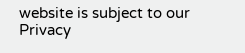website is subject to our Privacy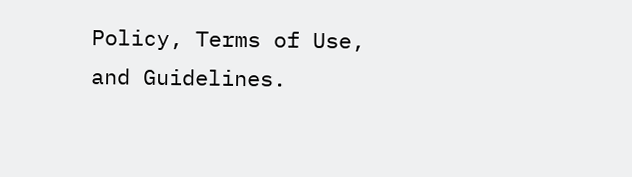Policy, Terms of Use, and Guidelines.